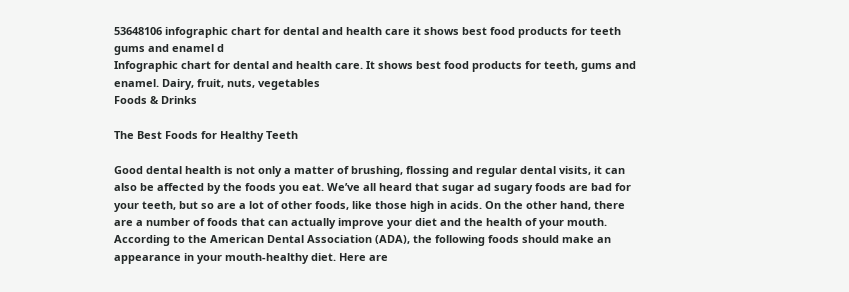53648106 infographic chart for dental and health care it shows best food products for teeth gums and enamel d
Infographic chart for dental and health care. It shows best food products for teeth, gums and enamel. Dairy, fruit, nuts, vegetables
Foods & Drinks

The Best Foods for Healthy Teeth

Good dental health is not only a matter of brushing, flossing and regular dental visits, it can also be affected by the foods you eat. We’ve all heard that sugar ad sugary foods are bad for your teeth, but so are a lot of other foods, like those high in acids. On the other hand, there are a number of foods that can actually improve your diet and the health of your mouth. According to the American Dental Association (ADA), the following foods should make an appearance in your mouth-healthy diet. Here are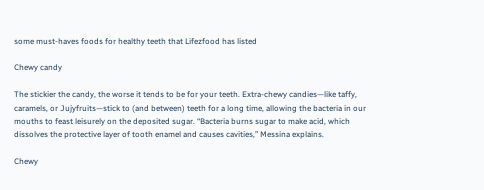some must-haves foods for healthy teeth that Lifezfood has listed

Chewy candy

The stickier the candy, the worse it tends to be for your teeth. Extra-chewy candies—like taffy, caramels, or Jujyfruits—stick to (and between) teeth for a long time, allowing the bacteria in our mouths to feast leisurely on the deposited sugar. “Bacteria burns sugar to make acid, which dissolves the protective layer of tooth enamel and causes cavities,” Messina explains.

Chewy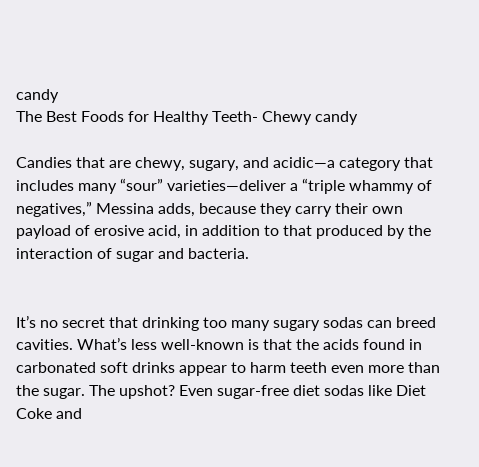candy
The Best Foods for Healthy Teeth- Chewy candy

Candies that are chewy, sugary, and acidic—a category that includes many “sour” varieties—deliver a “triple whammy of negatives,” Messina adds, because they carry their own payload of erosive acid, in addition to that produced by the interaction of sugar and bacteria.


It’s no secret that drinking too many sugary sodas can breed cavities. What’s less well-known is that the acids found in carbonated soft drinks appear to harm teeth even more than the sugar. The upshot? Even sugar-free diet sodas like Diet Coke and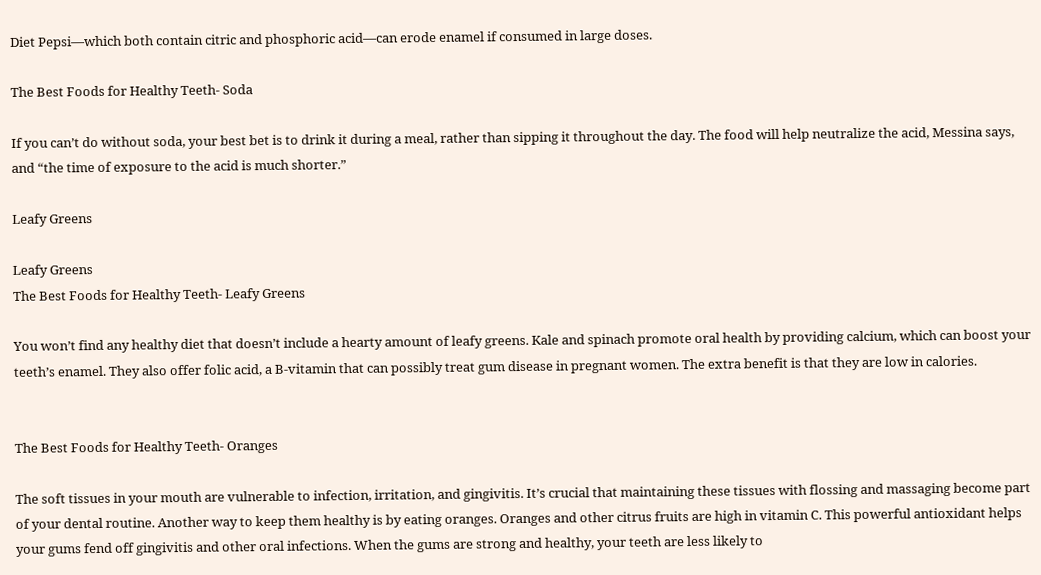Diet Pepsi—which both contain citric and phosphoric acid—can erode enamel if consumed in large doses.

The Best Foods for Healthy Teeth- Soda

If you can’t do without soda, your best bet is to drink it during a meal, rather than sipping it throughout the day. The food will help neutralize the acid, Messina says, and “the time of exposure to the acid is much shorter.”

Leafy Greens

Leafy Greens
The Best Foods for Healthy Teeth- Leafy Greens

You won’t find any healthy diet that doesn’t include a hearty amount of leafy greens. Kale and spinach promote oral health by providing calcium, which can boost your teeth’s enamel. They also offer folic acid, a B-vitamin that can possibly treat gum disease in pregnant women. The extra benefit is that they are low in calories.


The Best Foods for Healthy Teeth- Oranges

The soft tissues in your mouth are vulnerable to infection, irritation, and gingivitis. It’s crucial that maintaining these tissues with flossing and massaging become part of your dental routine. Another way to keep them healthy is by eating oranges. Oranges and other citrus fruits are high in vitamin C. This powerful antioxidant helps your gums fend off gingivitis and other oral infections. When the gums are strong and healthy, your teeth are less likely to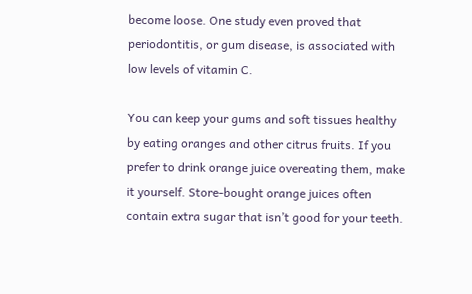become loose. One study even proved that periodontitis, or gum disease, is associated with low levels of vitamin C.

You can keep your gums and soft tissues healthy by eating oranges and other citrus fruits. If you prefer to drink orange juice overeating them, make it yourself. Store-bought orange juices often contain extra sugar that isn’t good for your teeth.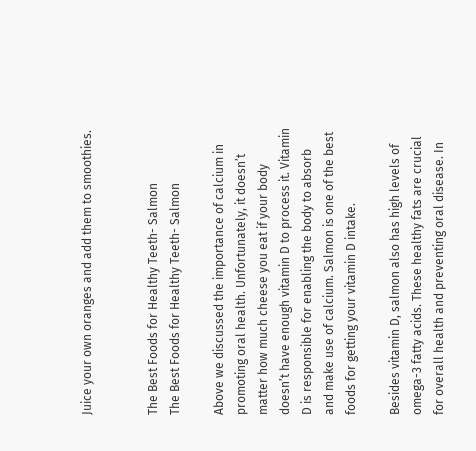Juice your own oranges and add them to smoothies.


The Best Foods for Healthy Teeth- Salmon
The Best Foods for Healthy Teeth- Salmon

Above we discussed the importance of calcium in promoting oral health. Unfortunately, it doesn’t matter how much cheese you eat if your body doesn’t have enough vitamin D to process it. Vitamin D is responsible for enabling the body to absorb and make use of calcium. Salmon is one of the best foods for getting your vitamin D intake.

Besides vitamin D, salmon also has high levels of omega-3 fatty acids. These healthy fats are crucial for overall health and preventing oral disease. In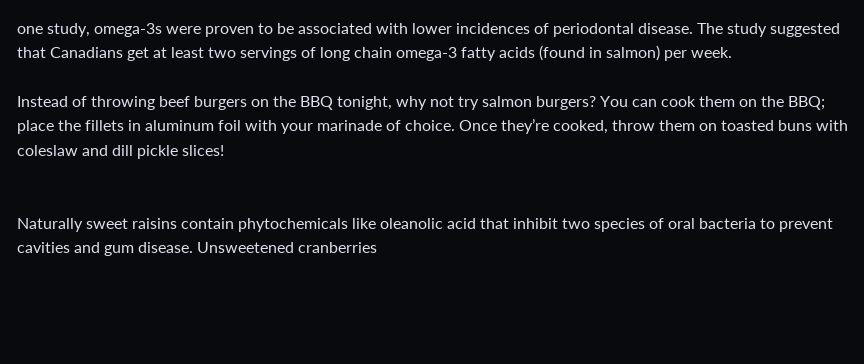one study, omega-3s were proven to be associated with lower incidences of periodontal disease. The study suggested that Canadians get at least two servings of long chain omega-3 fatty acids (found in salmon) per week.

Instead of throwing beef burgers on the BBQ tonight, why not try salmon burgers? You can cook them on the BBQ; place the fillets in aluminum foil with your marinade of choice. Once they’re cooked, throw them on toasted buns with coleslaw and dill pickle slices!


Naturally sweet raisins contain phytochemicals like oleanolic acid that inhibit two species of oral bacteria to prevent cavities and gum disease. Unsweetened cranberries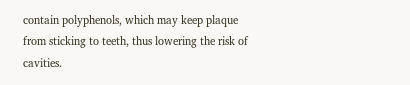contain polyphenols, which may keep plaque from sticking to teeth, thus lowering the risk of cavities.